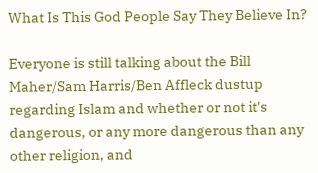What Is This God People Say They Believe In?

Everyone is still talking about the Bill Maher/Sam Harris/Ben Affleck dustup regarding Islam and whether or not it's dangerous, or any more dangerous than any other religion, and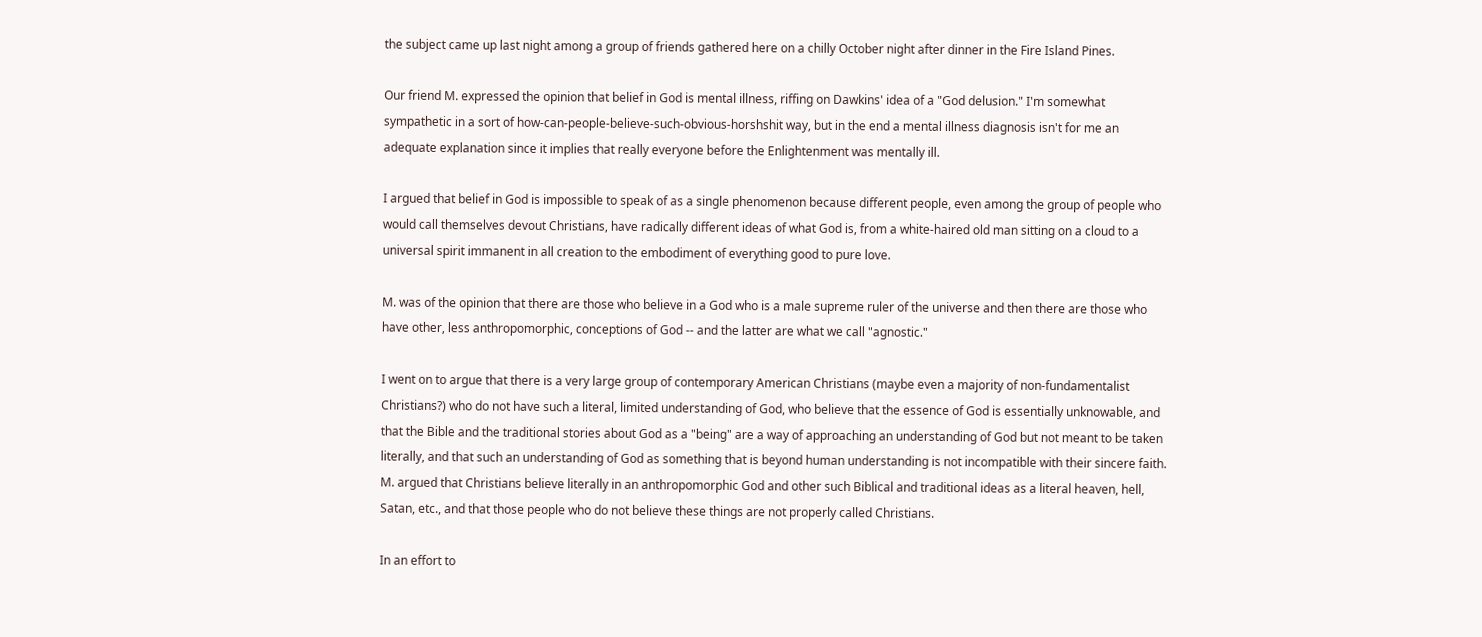the subject came up last night among a group of friends gathered here on a chilly October night after dinner in the Fire Island Pines.

Our friend M. expressed the opinion that belief in God is mental illness, riffing on Dawkins' idea of a "God delusion." I'm somewhat sympathetic in a sort of how-can-people-believe-such-obvious-horshshit way, but in the end a mental illness diagnosis isn't for me an adequate explanation since it implies that really everyone before the Enlightenment was mentally ill.

I argued that belief in God is impossible to speak of as a single phenomenon because different people, even among the group of people who would call themselves devout Christians, have radically different ideas of what God is, from a white-haired old man sitting on a cloud to a universal spirit immanent in all creation to the embodiment of everything good to pure love.

M. was of the opinion that there are those who believe in a God who is a male supreme ruler of the universe and then there are those who have other, less anthropomorphic, conceptions of God -- and the latter are what we call "agnostic."

I went on to argue that there is a very large group of contemporary American Christians (maybe even a majority of non-fundamentalist Christians?) who do not have such a literal, limited understanding of God, who believe that the essence of God is essentially unknowable, and that the Bible and the traditional stories about God as a "being" are a way of approaching an understanding of God but not meant to be taken literally, and that such an understanding of God as something that is beyond human understanding is not incompatible with their sincere faith. M. argued that Christians believe literally in an anthropomorphic God and other such Biblical and traditional ideas as a literal heaven, hell, Satan, etc., and that those people who do not believe these things are not properly called Christians.

In an effort to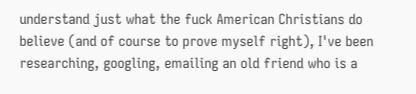understand just what the fuck American Christians do believe (and of course to prove myself right), I've been researching, googling, emailing an old friend who is a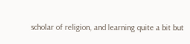scholar of religion, and learning quite a bit but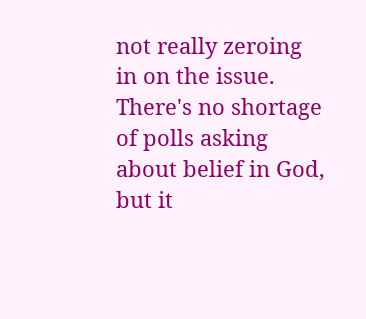not really zeroing in on the issue. There's no shortage of polls asking about belief in God, but it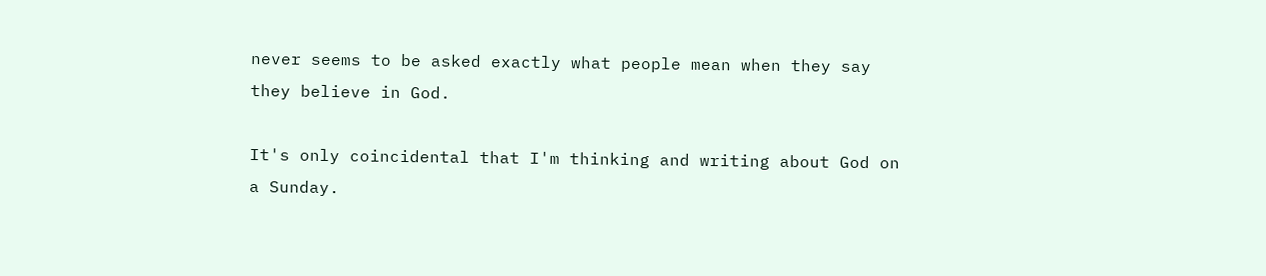never seems to be asked exactly what people mean when they say they believe in God.

It's only coincidental that I'm thinking and writing about God on a Sunday.